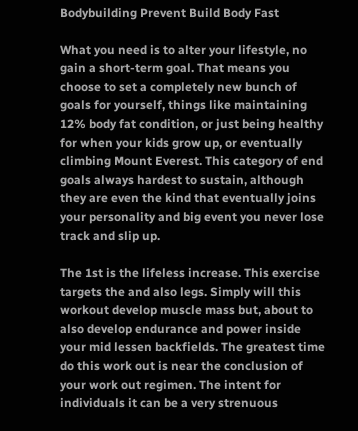Bodybuilding Prevent Build Body Fast

What you need is to alter your lifestyle, no gain a short-term goal. That means you choose to set a completely new bunch of goals for yourself, things like maintaining 12% body fat condition, or just being healthy for when your kids grow up, or eventually climbing Mount Everest. This category of end goals always hardest to sustain, although they are even the kind that eventually joins your personality and big event you never lose track and slip up.

The 1st is the lifeless increase. This exercise targets the and also legs. Simply will this workout develop muscle mass but, about to also develop endurance and power inside your mid lessen backfields. The greatest time do this work out is near the conclusion of your work out regimen. The intent for individuals it can be a very strenuous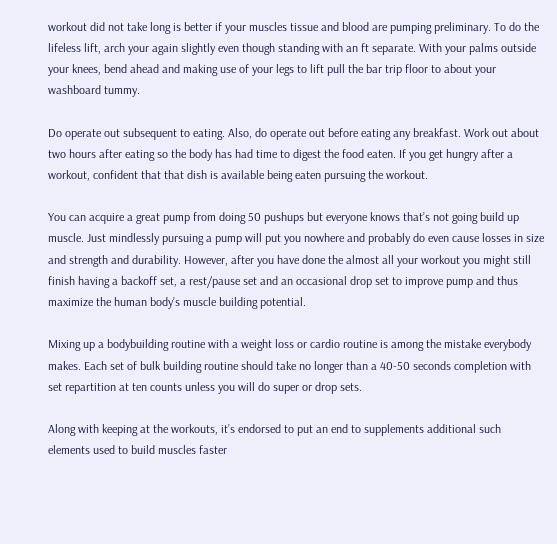workout did not take long is better if your muscles tissue and blood are pumping preliminary. To do the lifeless lift, arch your again slightly even though standing with an ft separate. With your palms outside your knees, bend ahead and making use of your legs to lift pull the bar trip floor to about your washboard tummy.

Do operate out subsequent to eating. Also, do operate out before eating any breakfast. Work out about two hours after eating so the body has had time to digest the food eaten. If you get hungry after a workout, confident that that dish is available being eaten pursuing the workout.

You can acquire a great pump from doing 50 pushups but everyone knows that’s not going build up muscle. Just mindlessly pursuing a pump will put you nowhere and probably do even cause losses in size and strength and durability. However, after you have done the almost all your workout you might still finish having a backoff set, a rest/pause set and an occasional drop set to improve pump and thus maximize the human body’s muscle building potential.

Mixing up a bodybuilding routine with a weight loss or cardio routine is among the mistake everybody makes. Each set of bulk building routine should take no longer than a 40-50 seconds completion with set repartition at ten counts unless you will do super or drop sets.

Along with keeping at the workouts, it’s endorsed to put an end to supplements additional such elements used to build muscles faster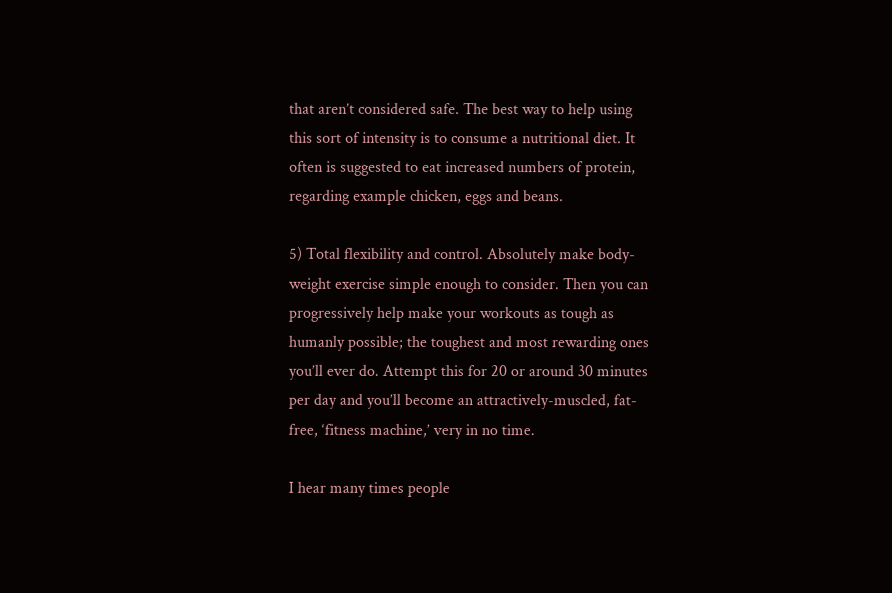that aren’t considered safe. The best way to help using this sort of intensity is to consume a nutritional diet. It often is suggested to eat increased numbers of protein, regarding example chicken, eggs and beans.

5) Total flexibility and control. Absolutely make body-weight exercise simple enough to consider. Then you can progressively help make your workouts as tough as humanly possible; the toughest and most rewarding ones you’ll ever do. Attempt this for 20 or around 30 minutes per day and you’ll become an attractively-muscled, fat-free, ‘fitness machine,’ very in no time.

I hear many times people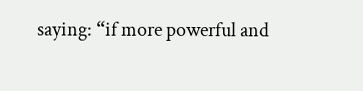saying: “if more powerful and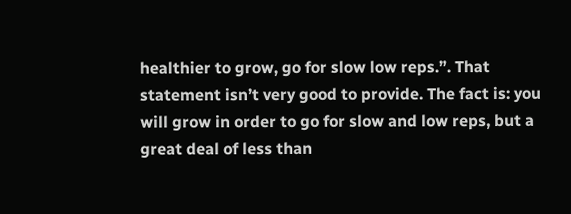healthier to grow, go for slow low reps.”. That statement isn’t very good to provide. The fact is: you will grow in order to go for slow and low reps, but a great deal of less than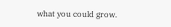what you could grow.